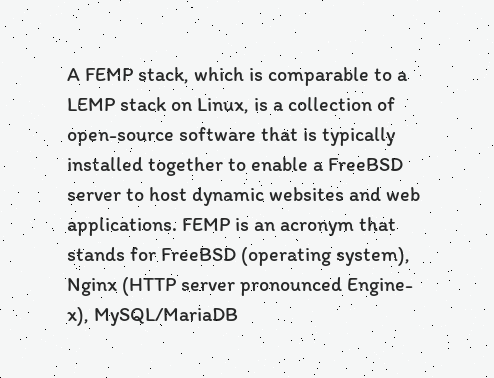A FEMP stack, which is comparable to a LEMP stack on Linux, is a collection of open-source software that is typically installed together to enable a FreeBSD server to host dynamic websites and web applications. FEMP is an acronym that stands for FreeBSD (operating system), Nginx (HTTP server pronounced Engine-x), MySQL/MariaDB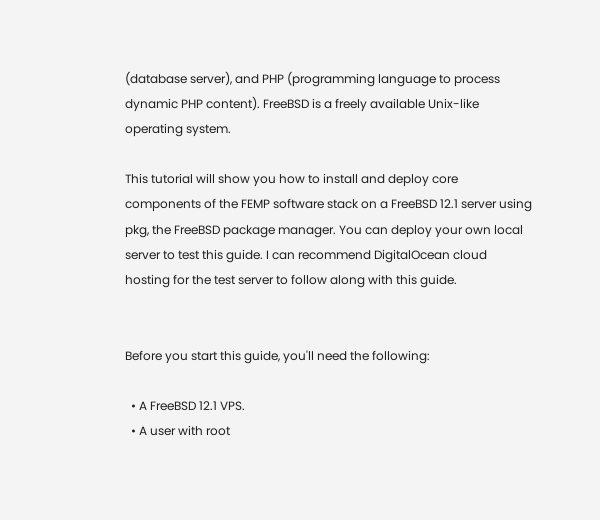(database server), and PHP (programming language to process dynamic PHP content). FreeBSD is a freely available Unix-like operating system.

This tutorial will show you how to install and deploy core components of the FEMP software stack on a FreeBSD 12.1 server using pkg, the FreeBSD package manager. You can deploy your own local server to test this guide. I can recommend DigitalOcean cloud hosting for the test server to follow along with this guide.


Before you start this guide, you'll need the following:

  • A FreeBSD 12.1 VPS.
  • A user with root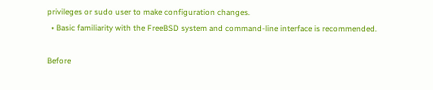privileges or sudo user to make configuration changes.
  • Basic familiarity with the FreeBSD system and command-line interface is recommended.

Before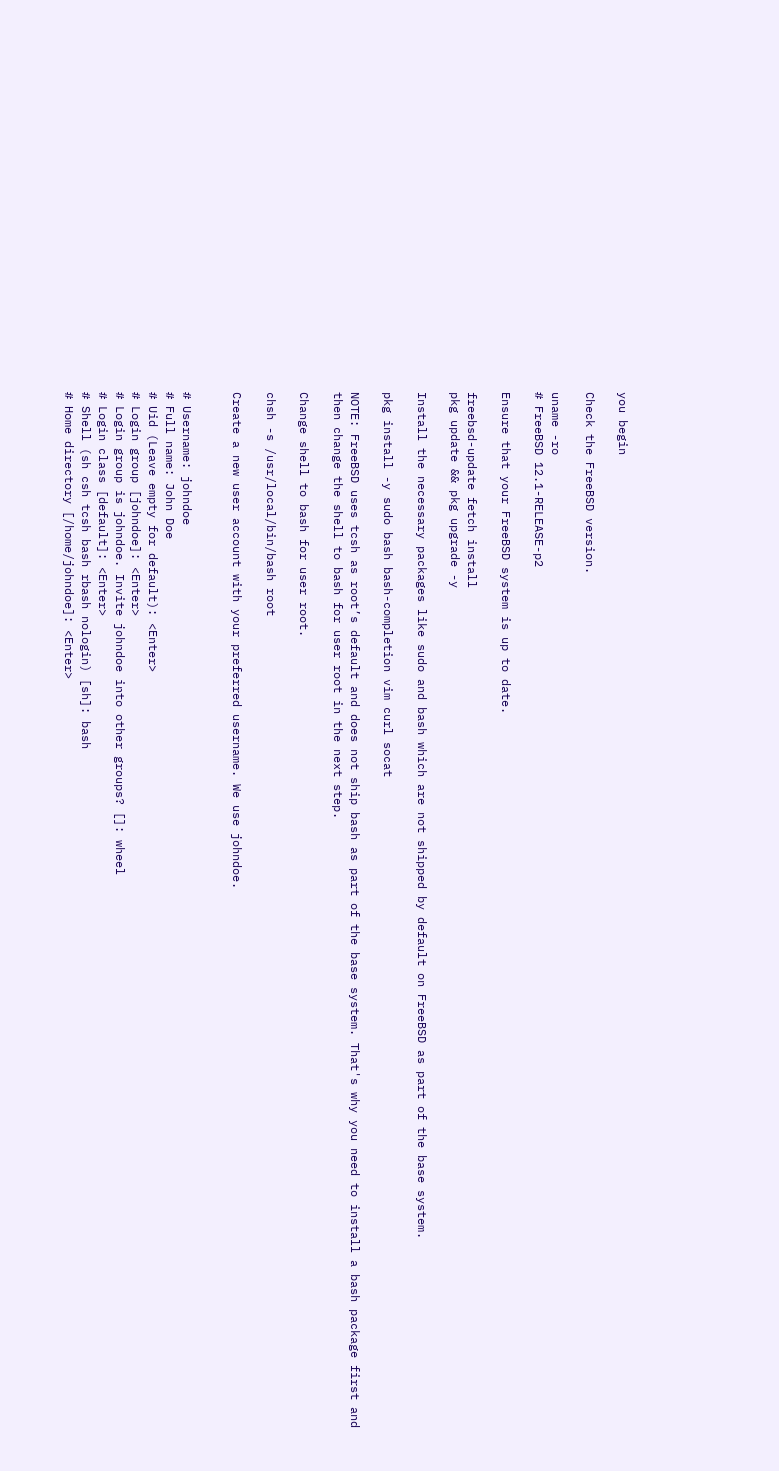you begin

Check the FreeBSD version.

uname -ro
# FreeBSD 12.1-RELEASE-p2

Ensure that your FreeBSD system is up to date.

freebsd-update fetch install
pkg update && pkg upgrade -y

Install the necessary packages like sudo and bash which are not shipped by default on FreeBSD as part of the base system.

pkg install -y sudo bash bash-completion vim curl socat

NOTE: FreeBSD uses tcsh as root’s default and does not ship bash as part of the base system. That's why you need to install a bash package first and then change the shell to bash for user root in the next step.

Change shell to bash for user root.

chsh -s /usr/local/bin/bash root

Create a new user account with your preferred username. We use johndoe.


# Username: johndoe
# Full name: John Doe
# Uid (Leave empty for default): <Enter>
# Login group [johndoe]: <Enter>
# Login group is johndoe. Invite johndoe into other groups? []: wheel
# Login class [default]: <Enter>
# Shell (sh csh tcsh bash rbash nologin) [sh]: bash
# Home directory [/home/johndoe]: <Enter>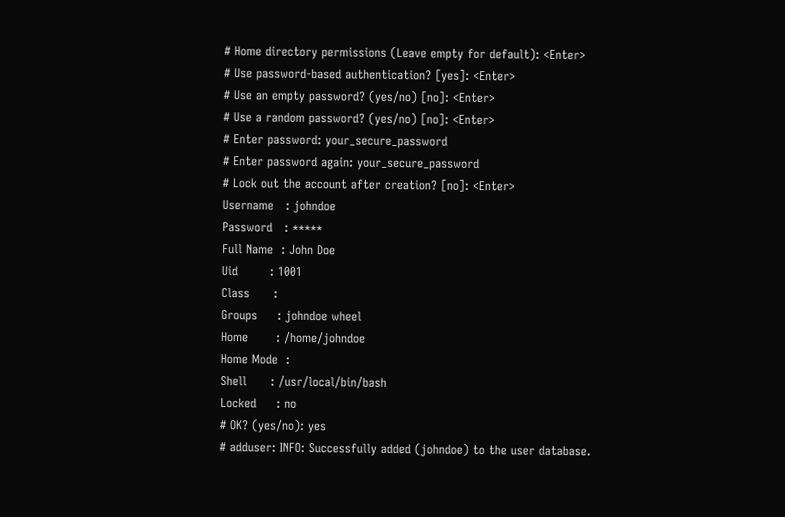# Home directory permissions (Leave empty for default): <Enter>
# Use password-based authentication? [yes]: <Enter>
# Use an empty password? (yes/no) [no]: <Enter>
# Use a random password? (yes/no) [no]: <Enter>
# Enter password: your_secure_password
# Enter password again: your_secure_password
# Lock out the account after creation? [no]: <Enter>
Username   : johndoe
Password   : *****
Full Name  : John Doe
Uid        : 1001
Class      :
Groups     : johndoe wheel
Home       : /home/johndoe
Home Mode  :
Shell      : /usr/local/bin/bash
Locked     : no
# OK? (yes/no): yes
# adduser: INFO: Successfully added (johndoe) to the user database.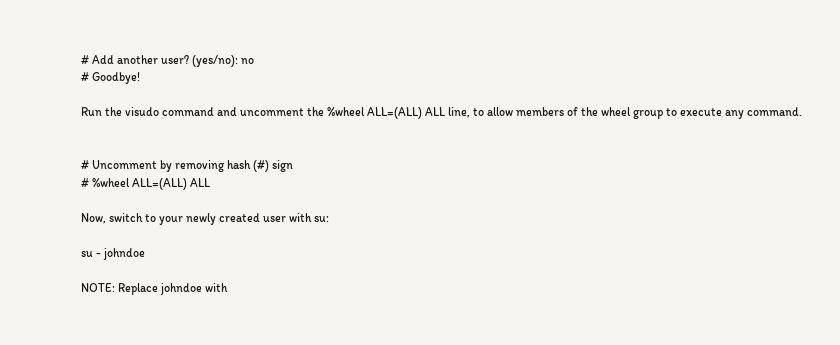# Add another user? (yes/no): no
# Goodbye!

Run the visudo command and uncomment the %wheel ALL=(ALL) ALL line, to allow members of the wheel group to execute any command.


# Uncomment by removing hash (#) sign
# %wheel ALL=(ALL) ALL

Now, switch to your newly created user with su:

su - johndoe

NOTE: Replace johndoe with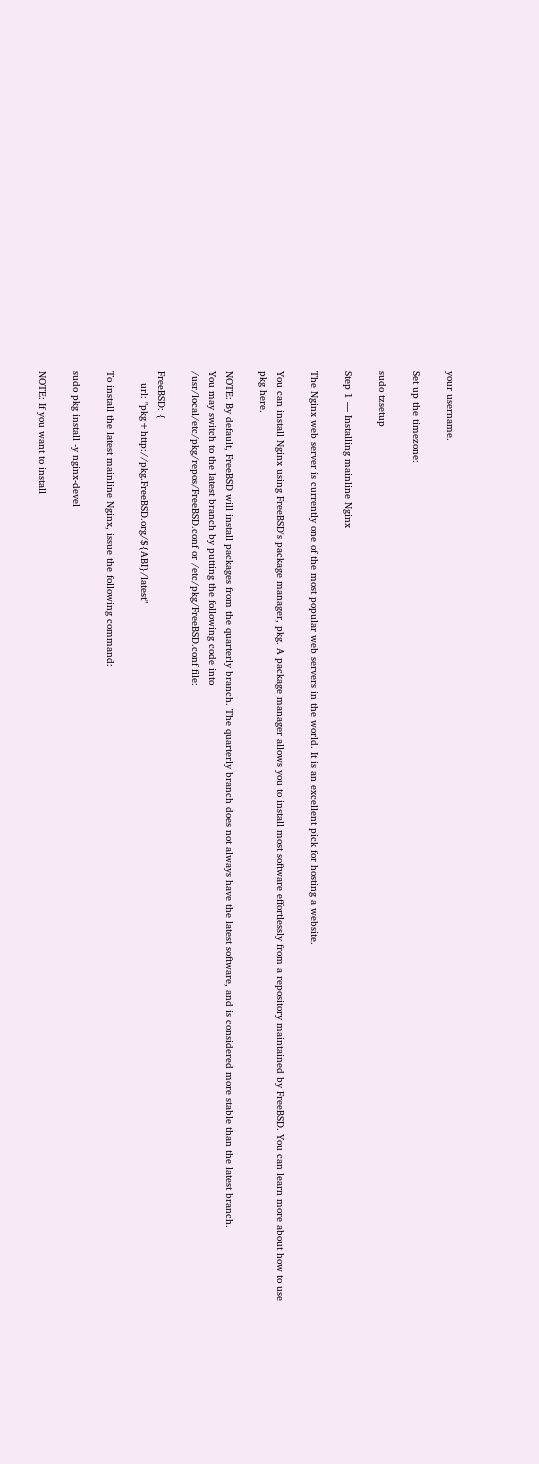your username.

Set up the timezone:

sudo tzsetup

Step 1 — Installing mainline Nginx

The Nginx web server is currently one of the most popular web servers in the world. It is an excellent pick for hosting a website.

You can install Nginx using FreeBSD's package manager, pkg. A package manager allows you to install most software effortlessly from a repository maintained by FreeBSD. You can learn more about how to use pkg here.

NOTE: By default, FreeBSD will install packages from the quarterly branch. The quarterly branch does not always have the latest software, and is considered more stable than the latest branch.
You may switch to the latest branch by putting the following code into
/usr/local/etc/pkg/repos/FreeBSD.conf or /etc/pkg/FreeBSD.conf file:

FreeBSD: {
    url: "pkg+http://pkg.FreeBSD.org/${ABI}/latest"

To install the latest mainline Nginx, issue the following command:

sudo pkg install -y nginx-devel

NOTE: If you want to install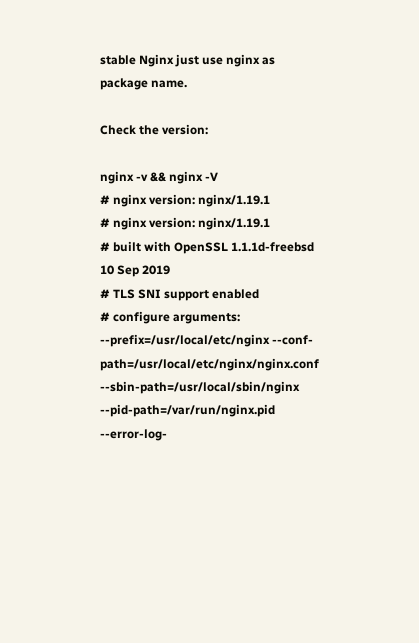stable Nginx just use nginx as package name.

Check the version:

nginx -v && nginx -V
# nginx version: nginx/1.19.1
# nginx version: nginx/1.19.1
# built with OpenSSL 1.1.1d-freebsd  10 Sep 2019
# TLS SNI support enabled
# configure arguments: --prefix=/usr/local/etc/nginx --conf-path=/usr/local/etc/nginx/nginx.conf --sbin-path=/usr/local/sbin/nginx --pid-path=/var/run/nginx.pid --error-log-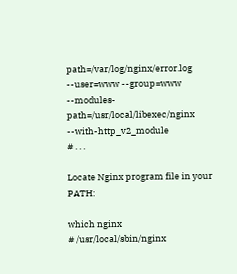path=/var/log/nginx/error.log --user=www --group=www --modules-path=/usr/local/libexec/nginx --with-http_v2_module
# . . .

Locate Nginx program file in your PATH:

which nginx
# /usr/local/sbin/nginx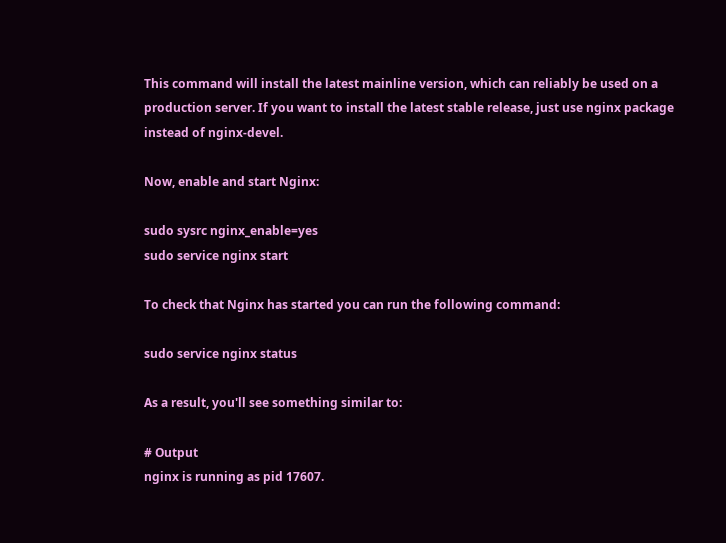This command will install the latest mainline version, which can reliably be used on a production server. If you want to install the latest stable release, just use nginx package instead of nginx-devel.

Now, enable and start Nginx:

sudo sysrc nginx_enable=yes
sudo service nginx start

To check that Nginx has started you can run the following command:

sudo service nginx status

As a result, you'll see something similar to:

# Output
nginx is running as pid 17607.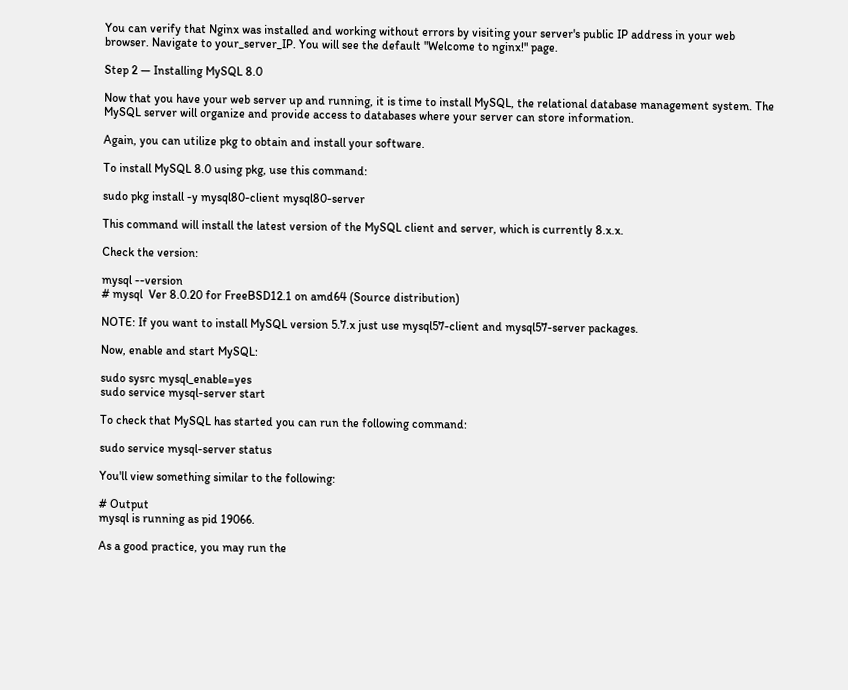You can verify that Nginx was installed and working without errors by visiting your server's public IP address in your web browser. Navigate to your_server_IP. You will see the default "Welcome to nginx!" page.

Step 2 — Installing MySQL 8.0

Now that you have your web server up and running, it is time to install MySQL, the relational database management system. The MySQL server will organize and provide access to databases where your server can store information.

Again, you can utilize pkg to obtain and install your software.

To install MySQL 8.0 using pkg, use this command:

sudo pkg install -y mysql80-client mysql80-server

This command will install the latest version of the MySQL client and server, which is currently 8.x.x.

Check the version:

mysql --version
# mysql  Ver 8.0.20 for FreeBSD12.1 on amd64 (Source distribution)

NOTE: If you want to install MySQL version 5.7.x just use mysql57-client and mysql57-server packages.

Now, enable and start MySQL:

sudo sysrc mysql_enable=yes
sudo service mysql-server start

To check that MySQL has started you can run the following command:

sudo service mysql-server status

You'll view something similar to the following:

# Output
mysql is running as pid 19066.

As a good practice, you may run the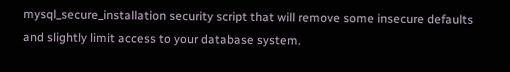mysql_secure_installation security script that will remove some insecure defaults and slightly limit access to your database system.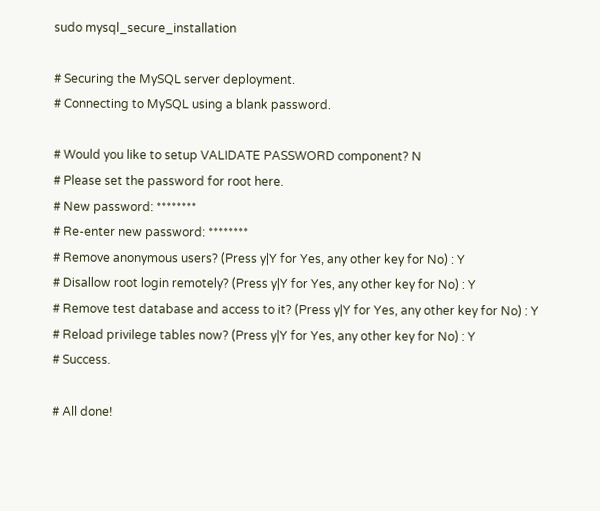sudo mysql_secure_installation

# Securing the MySQL server deployment.
# Connecting to MySQL using a blank password.

# Would you like to setup VALIDATE PASSWORD component? N
# Please set the password for root here.
# New password: ********
# Re-enter new password: ********
# Remove anonymous users? (Press y|Y for Yes, any other key for No) : Y
# Disallow root login remotely? (Press y|Y for Yes, any other key for No) : Y
# Remove test database and access to it? (Press y|Y for Yes, any other key for No) : Y
# Reload privilege tables now? (Press y|Y for Yes, any other key for No) : Y
# Success.

# All done!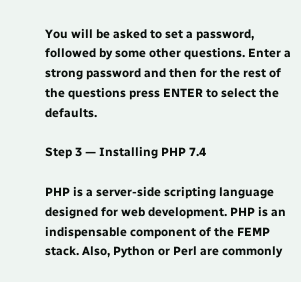You will be asked to set a password, followed by some other questions. Enter a strong password and then for the rest of the questions press ENTER to select the defaults.

Step 3 — Installing PHP 7.4

PHP is a server-side scripting language designed for web development. PHP is an indispensable component of the FEMP stack. Also, Python or Perl are commonly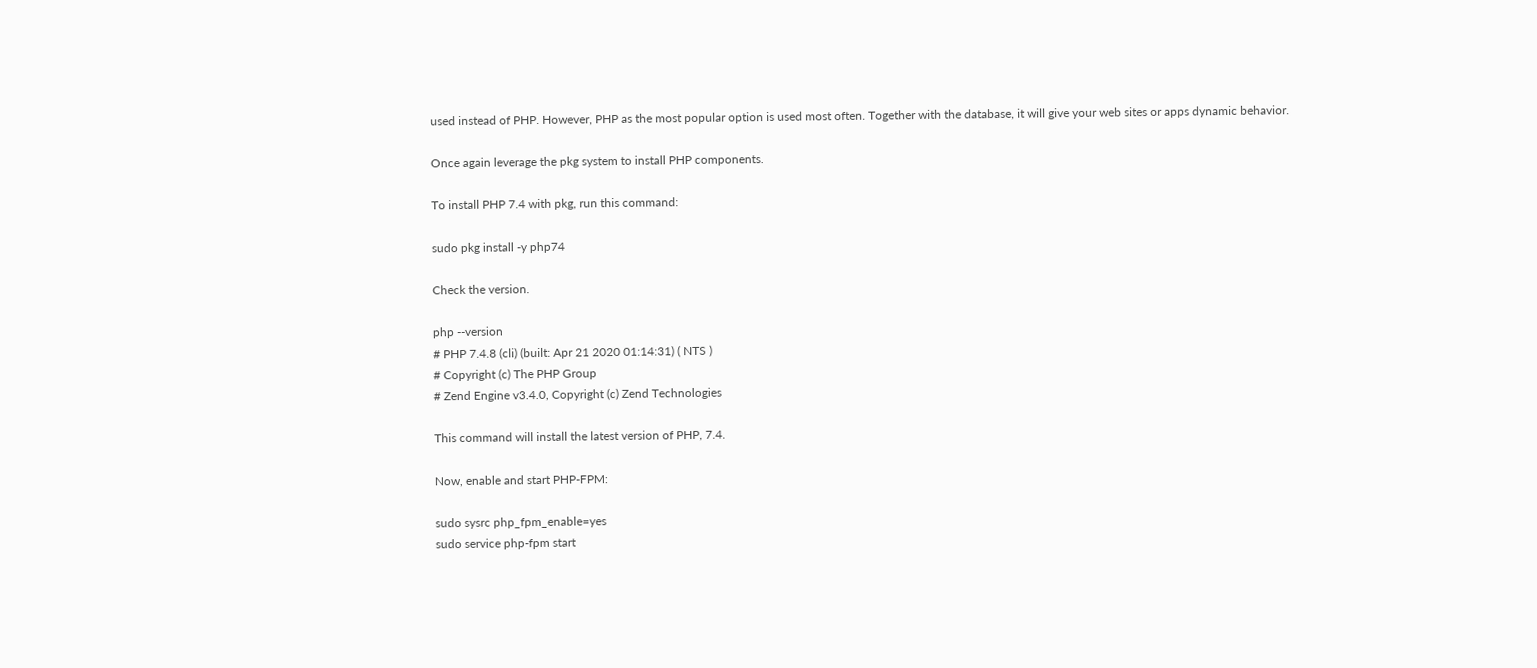used instead of PHP. However, PHP as the most popular option is used most often. Together with the database, it will give your web sites or apps dynamic behavior.

Once again leverage the pkg system to install PHP components.

To install PHP 7.4 with pkg, run this command:

sudo pkg install -y php74

Check the version.

php --version
# PHP 7.4.8 (cli) (built: Apr 21 2020 01:14:31) ( NTS )
# Copyright (c) The PHP Group
# Zend Engine v3.4.0, Copyright (c) Zend Technologies

This command will install the latest version of PHP, 7.4.

Now, enable and start PHP-FPM:

sudo sysrc php_fpm_enable=yes
sudo service php-fpm start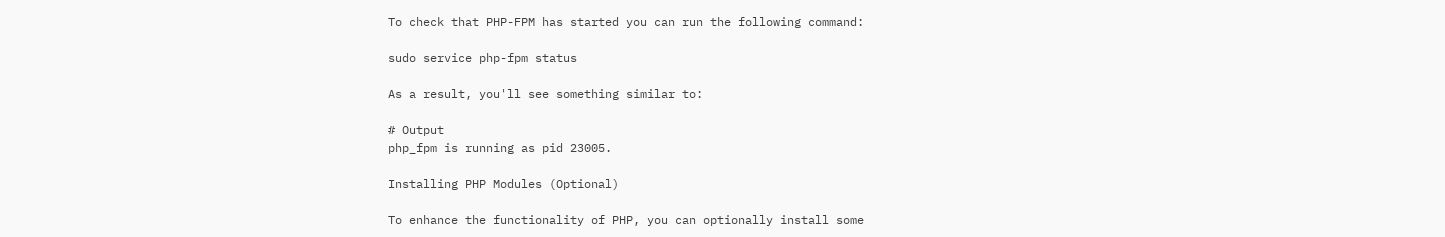To check that PHP-FPM has started you can run the following command:

sudo service php-fpm status

As a result, you'll see something similar to:

# Output
php_fpm is running as pid 23005.

Installing PHP Modules (Optional)

To enhance the functionality of PHP, you can optionally install some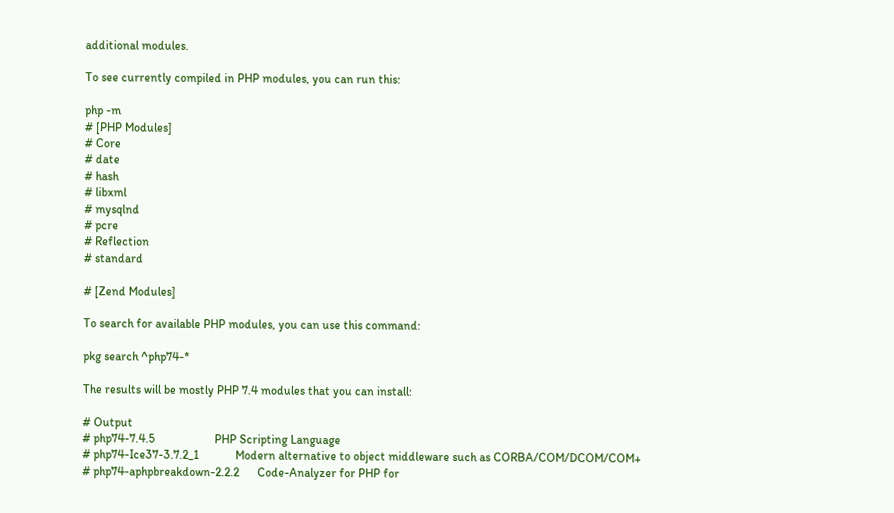additional modules.

To see currently compiled in PHP modules, you can run this:

php -m
# [PHP Modules]
# Core
# date
# hash
# libxml
# mysqlnd
# pcre
# Reflection
# standard

# [Zend Modules]

To search for available PHP modules, you can use this command:

pkg search ^php74-*

The results will be mostly PHP 7.4 modules that you can install:

# Output
# php74-7.4.5                    PHP Scripting Language
# php74-Ice37-3.7.2_1            Modern alternative to object middleware such as CORBA/COM/DCOM/COM+
# php74-aphpbreakdown-2.2.2      Code-Analyzer for PHP for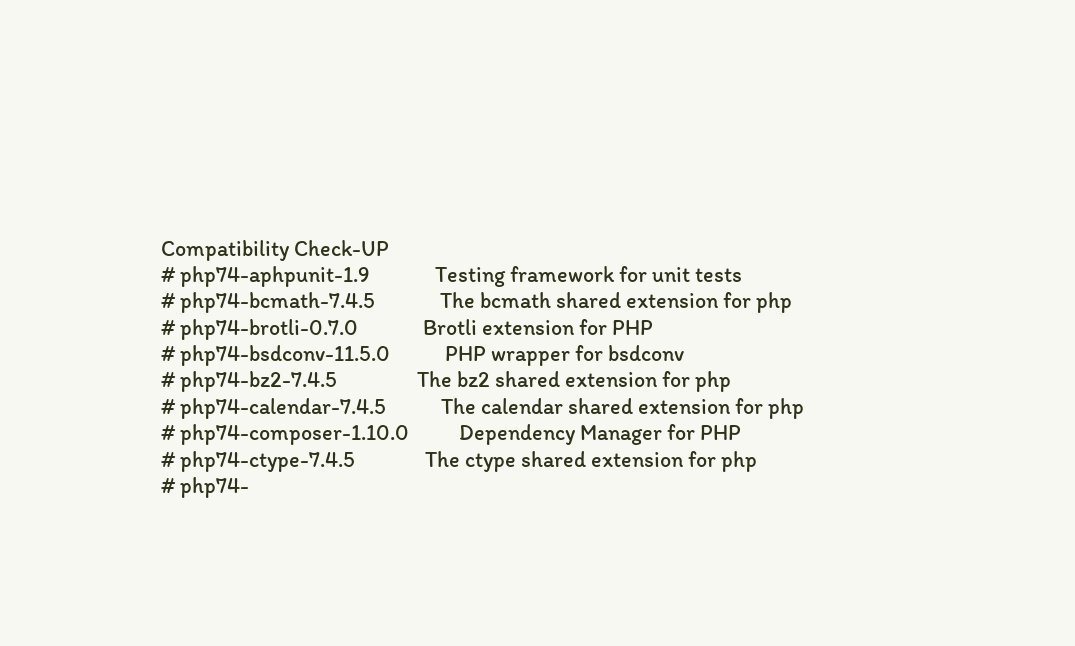Compatibility Check-UP
# php74-aphpunit-1.9             Testing framework for unit tests
# php74-bcmath-7.4.5             The bcmath shared extension for php
# php74-brotli-0.7.0             Brotli extension for PHP
# php74-bsdconv-11.5.0           PHP wrapper for bsdconv
# php74-bz2-7.4.5                The bz2 shared extension for php
# php74-calendar-7.4.5           The calendar shared extension for php
# php74-composer-1.10.0          Dependency Manager for PHP
# php74-ctype-7.4.5              The ctype shared extension for php
# php74-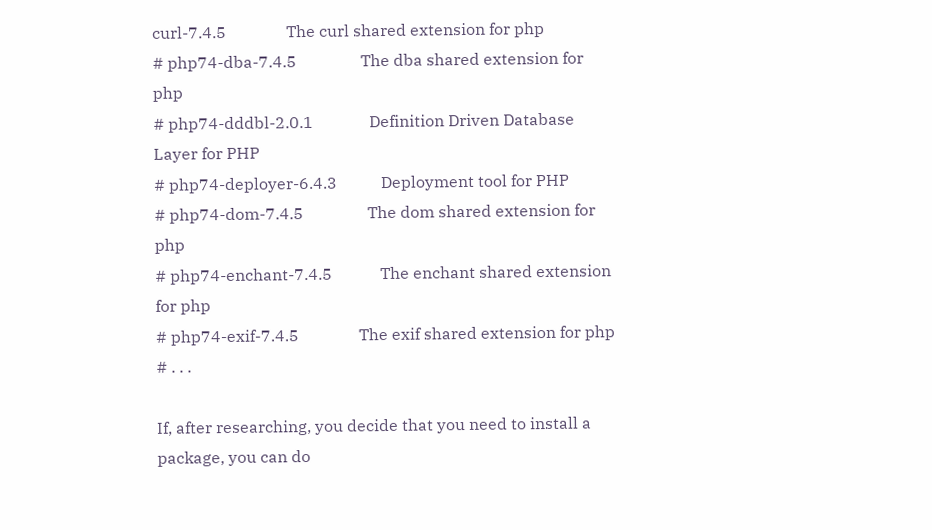curl-7.4.5               The curl shared extension for php
# php74-dba-7.4.5                The dba shared extension for php
# php74-dddbl-2.0.1              Definition Driven Database Layer for PHP
# php74-deployer-6.4.3           Deployment tool for PHP
# php74-dom-7.4.5                The dom shared extension for php
# php74-enchant-7.4.5            The enchant shared extension for php
# php74-exif-7.4.5               The exif shared extension for php
# . . .

If, after researching, you decide that you need to install a package, you can do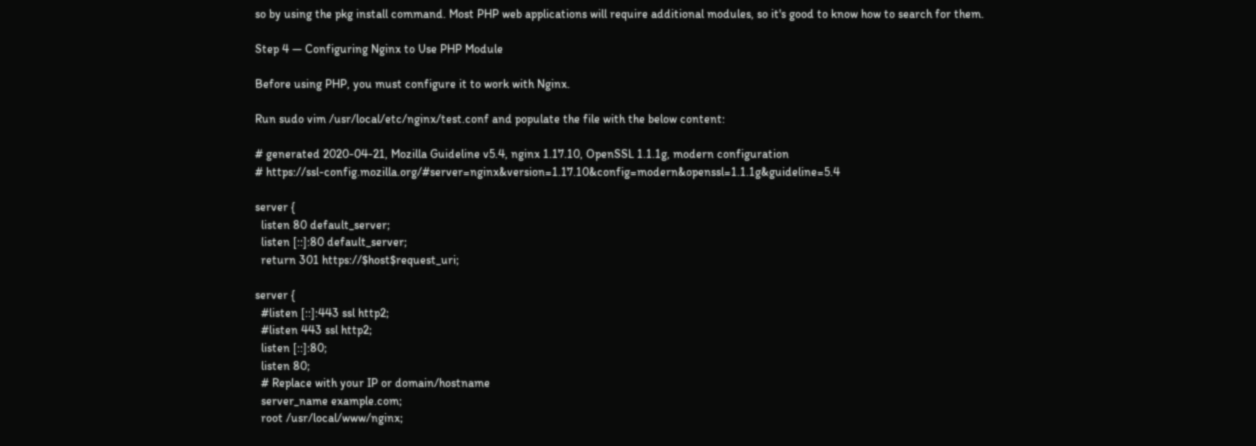so by using the pkg install command. Most PHP web applications will require additional modules, so it's good to know how to search for them.

Step 4 — Configuring Nginx to Use PHP Module

Before using PHP, you must configure it to work with Nginx.

Run sudo vim /usr/local/etc/nginx/test.conf and populate the file with the below content:

# generated 2020-04-21, Mozilla Guideline v5.4, nginx 1.17.10, OpenSSL 1.1.1g, modern configuration
# https://ssl-config.mozilla.org/#server=nginx&version=1.17.10&config=modern&openssl=1.1.1g&guideline=5.4

server {
  listen 80 default_server;
  listen [::]:80 default_server;
  return 301 https://$host$request_uri;

server {
  #listen [::]:443 ssl http2;
  #listen 443 ssl http2;
  listen [::]:80;
  listen 80;
  # Replace with your IP or domain/hostname
  server_name example.com;
  root /usr/local/www/nginx;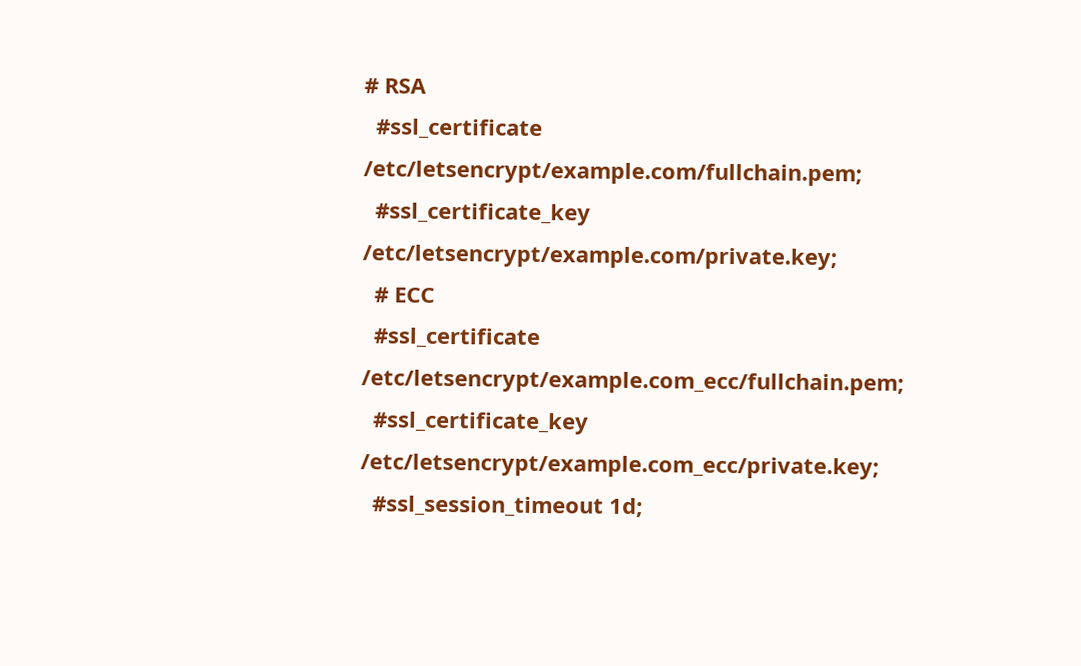# RSA
  #ssl_certificate /etc/letsencrypt/example.com/fullchain.pem;
  #ssl_certificate_key /etc/letsencrypt/example.com/private.key;
  # ECC
  #ssl_certificate /etc/letsencrypt/example.com_ecc/fullchain.pem;
  #ssl_certificate_key /etc/letsencrypt/example.com_ecc/private.key;
  #ssl_session_timeout 1d;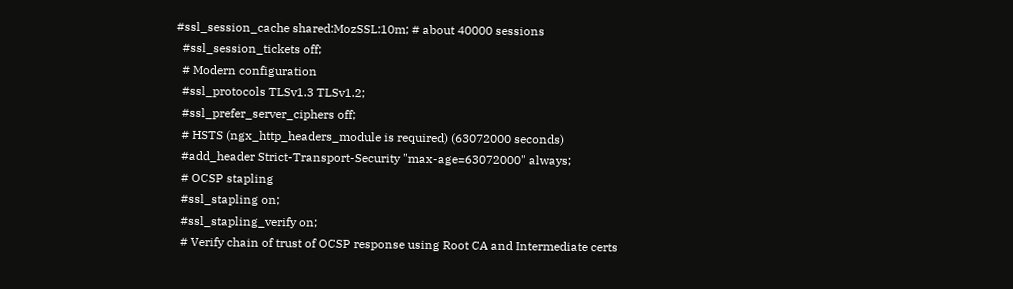#ssl_session_cache shared:MozSSL:10m; # about 40000 sessions
  #ssl_session_tickets off;
  # Modern configuration
  #ssl_protocols TLSv1.3 TLSv1.2;
  #ssl_prefer_server_ciphers off;
  # HSTS (ngx_http_headers_module is required) (63072000 seconds)
  #add_header Strict-Transport-Security "max-age=63072000" always;
  # OCSP stapling
  #ssl_stapling on;
  #ssl_stapling_verify on;
  # Verify chain of trust of OCSP response using Root CA and Intermediate certs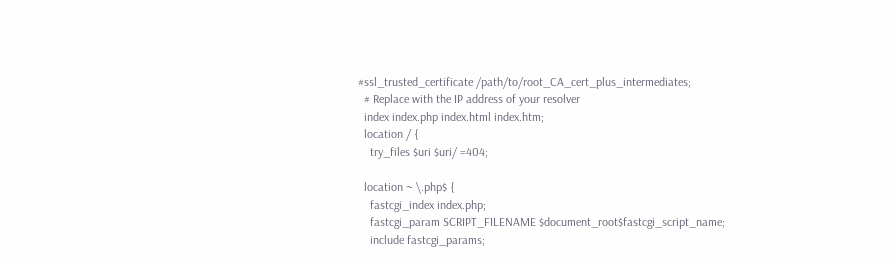#ssl_trusted_certificate /path/to/root_CA_cert_plus_intermediates;
  # Replace with the IP address of your resolver
  index index.php index.html index.htm;
  location / {
    try_files $uri $uri/ =404;

  location ~ \.php$ {
    fastcgi_index index.php;
    fastcgi_param SCRIPT_FILENAME $document_root$fastcgi_script_name;
    include fastcgi_params;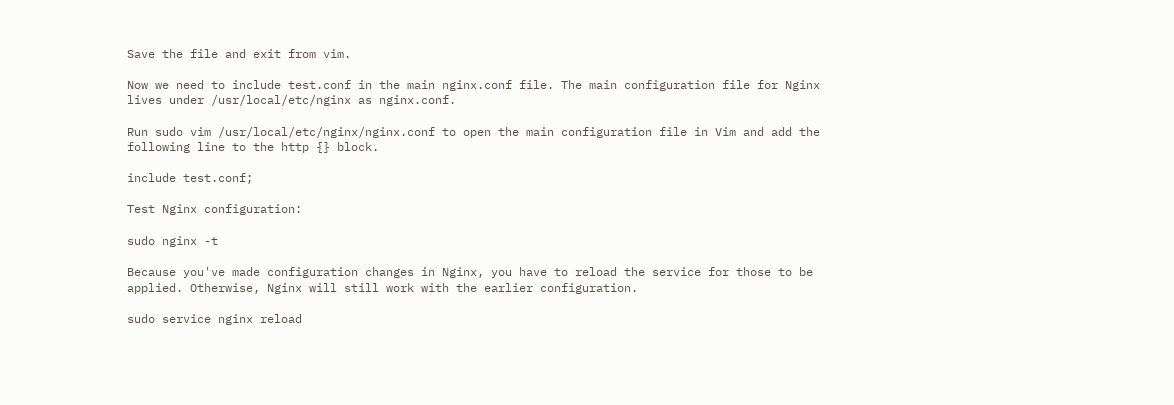Save the file and exit from vim.

Now we need to include test.conf in the main nginx.conf file. The main configuration file for Nginx lives under /usr/local/etc/nginx as nginx.conf.

Run sudo vim /usr/local/etc/nginx/nginx.conf to open the main configuration file in Vim and add the following line to the http {} block.

include test.conf;

Test Nginx configuration:

sudo nginx -t

Because you've made configuration changes in Nginx, you have to reload the service for those to be applied. Otherwise, Nginx will still work with the earlier configuration.

sudo service nginx reload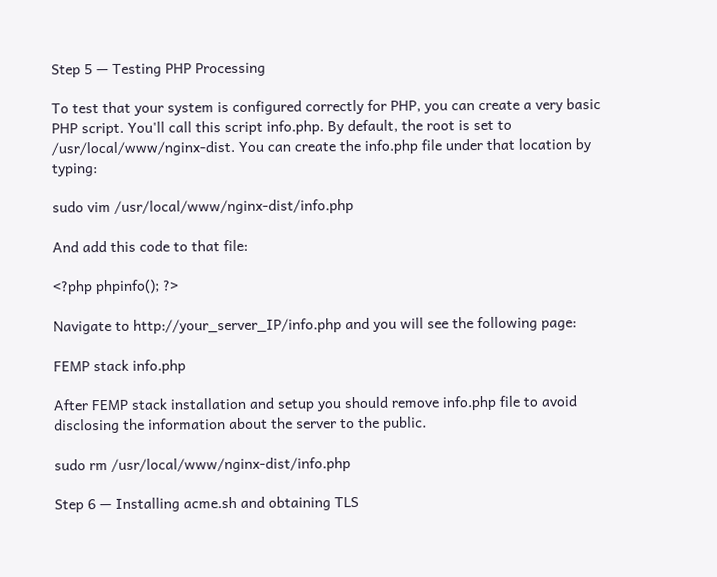Step 5 — Testing PHP Processing

To test that your system is configured correctly for PHP, you can create a very basic PHP script. You'll call this script info.php. By default, the root is set to /usr/local/www/nginx-dist. You can create the info.php file under that location by typing:

sudo vim /usr/local/www/nginx-dist/info.php

And add this code to that file:

<?php phpinfo(); ?>

Navigate to http://your_server_IP/info.php and you will see the following page:

FEMP stack info.php

After FEMP stack installation and setup you should remove info.php file to avoid disclosing the information about the server to the public.

sudo rm /usr/local/www/nginx-dist/info.php

Step 6 — Installing acme.sh and obtaining TLS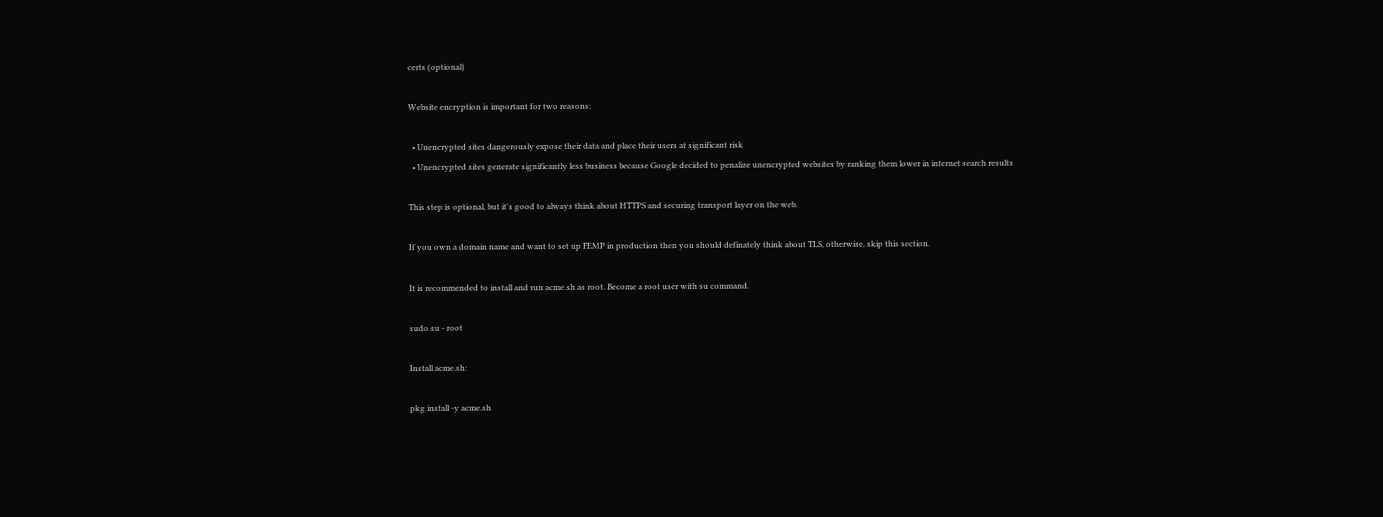certs (optional)

Website encryption is important for two reasons:

  • Unencrypted sites dangerously expose their data and place their users at significant risk
  • Unencrypted sites generate significantly less business because Google decided to penalize unencrypted websites by ranking them lower in internet search results

This step is optional, but it's good to always think about HTTPS and securing transport layer on the web.

If you own a domain name and want to set up FEMP in production then you should definately think about TLS, otherwise, skip this section.

It is recommended to install and run acme.sh as root. Become a root user with su command.

sudo su - root

Install acme.sh:

pkg install -y acme.sh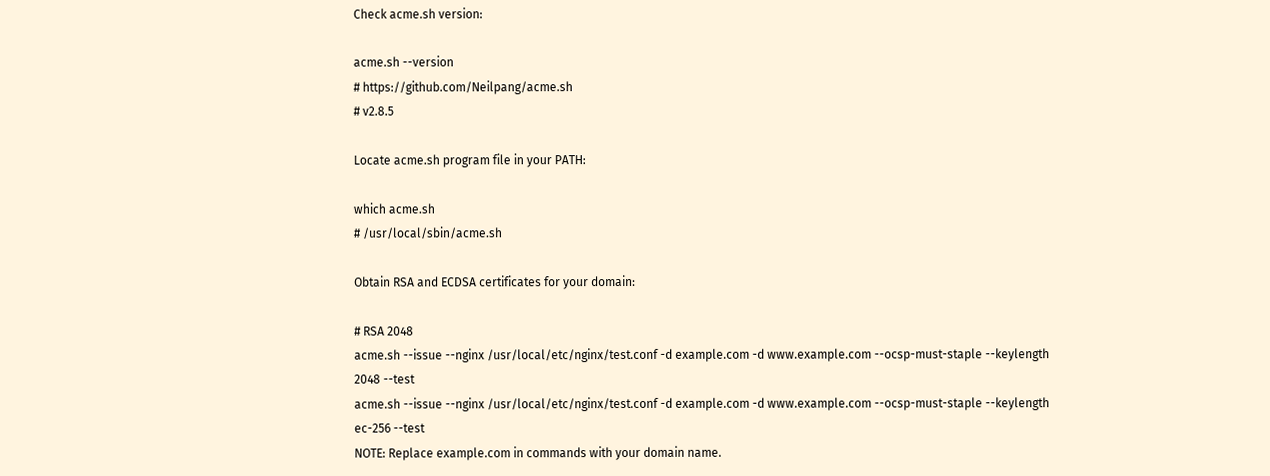Check acme.sh version:

acme.sh --version
# https://github.com/Neilpang/acme.sh
# v2.8.5

Locate acme.sh program file in your PATH:

which acme.sh
# /usr/local/sbin/acme.sh

Obtain RSA and ECDSA certificates for your domain:

# RSA 2048
acme.sh --issue --nginx /usr/local/etc/nginx/test.conf -d example.com -d www.example.com --ocsp-must-staple --keylength 2048 --test
acme.sh --issue --nginx /usr/local/etc/nginx/test.conf -d example.com -d www.example.com --ocsp-must-staple --keylength ec-256 --test
NOTE: Replace example.com in commands with your domain name.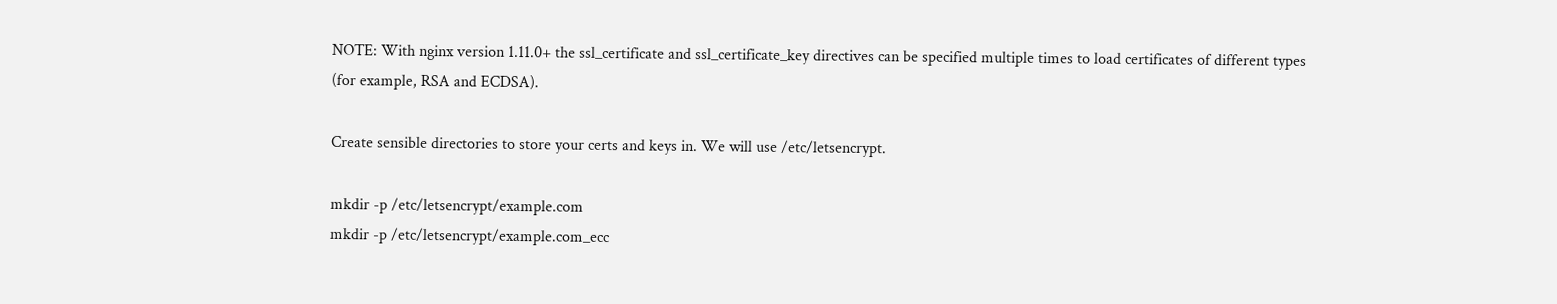NOTE: With nginx version 1.11.0+ the ssl_certificate and ssl_certificate_key directives can be specified multiple times to load certificates of different types (for example, RSA and ECDSA).

Create sensible directories to store your certs and keys in. We will use /etc/letsencrypt.

mkdir -p /etc/letsencrypt/example.com
mkdir -p /etc/letsencrypt/example.com_ecc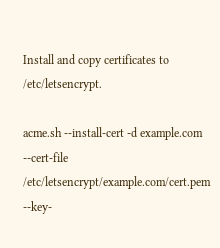Install and copy certificates to /etc/letsencrypt.

acme.sh --install-cert -d example.com --cert-file /etc/letsencrypt/example.com/cert.pem --key-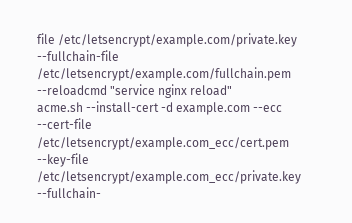file /etc/letsencrypt/example.com/private.key --fullchain-file /etc/letsencrypt/example.com/fullchain.pem --reloadcmd "service nginx reload"
acme.sh --install-cert -d example.com --ecc --cert-file /etc/letsencrypt/example.com_ecc/cert.pem --key-file /etc/letsencrypt/example.com_ecc/private.key --fullchain-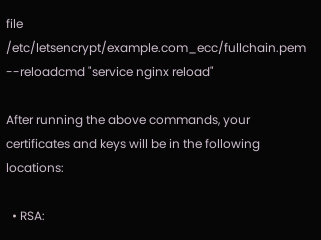file /etc/letsencrypt/example.com_ecc/fullchain.pem --reloadcmd "service nginx reload"

After running the above commands, your certificates and keys will be in the following locations:

  • RSA: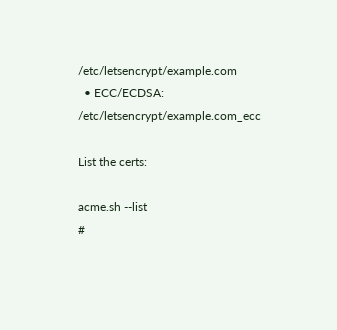/etc/letsencrypt/example.com
  • ECC/ECDSA: /etc/letsencrypt/example.com_ecc

List the certs:

acme.sh --list
#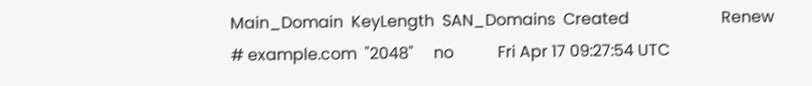Main_Domain  KeyLength  SAN_Domains  Created                       Renew
# example.com  "2048"     no           Fri Apr 17 09:27:54 UTC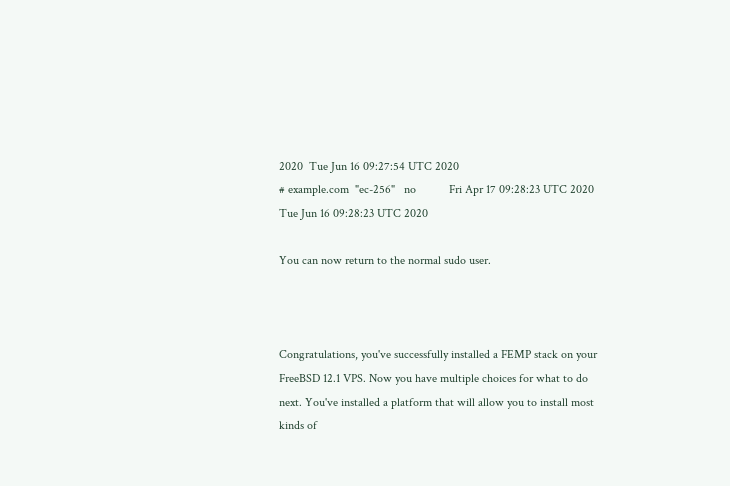2020  Tue Jun 16 09:27:54 UTC 2020
# example.com  "ec-256"   no           Fri Apr 17 09:28:23 UTC 2020  Tue Jun 16 09:28:23 UTC 2020

You can now return to the normal sudo user.



Congratulations, you've successfully installed a FEMP stack on your FreeBSD 12.1 VPS. Now you have multiple choices for what to do next. You've installed a platform that will allow you to install most kinds of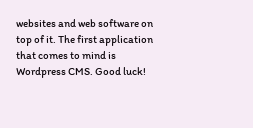websites and web software on top of it. The first application that comes to mind is Wordpress CMS. Good luck!